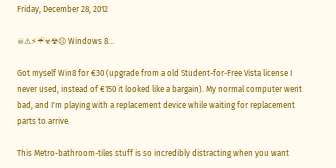Friday, December 28, 2012

☠⚠⚡☔☣☢☹ Windows 8...

Got myself Win8 for €30 (upgrade from a old Student-for-Free Vista license I never used, instead of €150 it looked like a bargain). My normal computer went bad, and I'm playing with a replacement device while waiting for replacement parts to arrive.

This Metro-bathroom-tiles stuff is so incredibly distracting when you want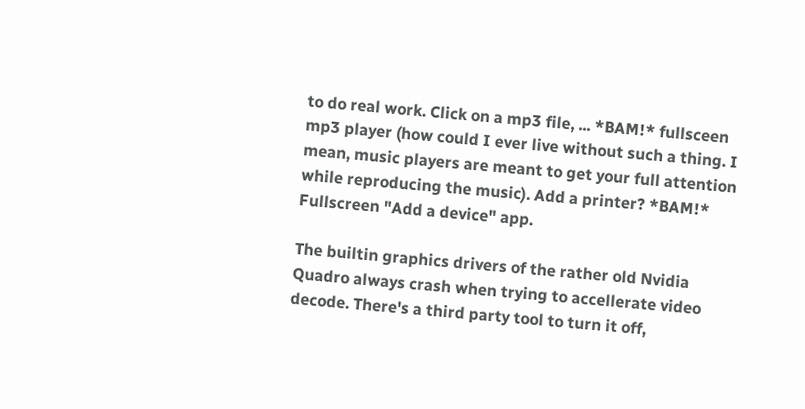to do real work. Click on a mp3 file, ... *BAM!* fullsceen mp3 player (how could I ever live without such a thing. I mean, music players are meant to get your full attention while reproducing the music). Add a printer? *BAM!* Fullscreen "Add a device" app.

The builtin graphics drivers of the rather old Nvidia Quadro always crash when trying to accellerate video decode. There's a third party tool to turn it off,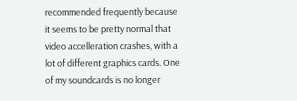recommended frequently because it seems to be pretty normal that video accelleration crashes, with a lot of different graphics cards. One of my soundcards is no longer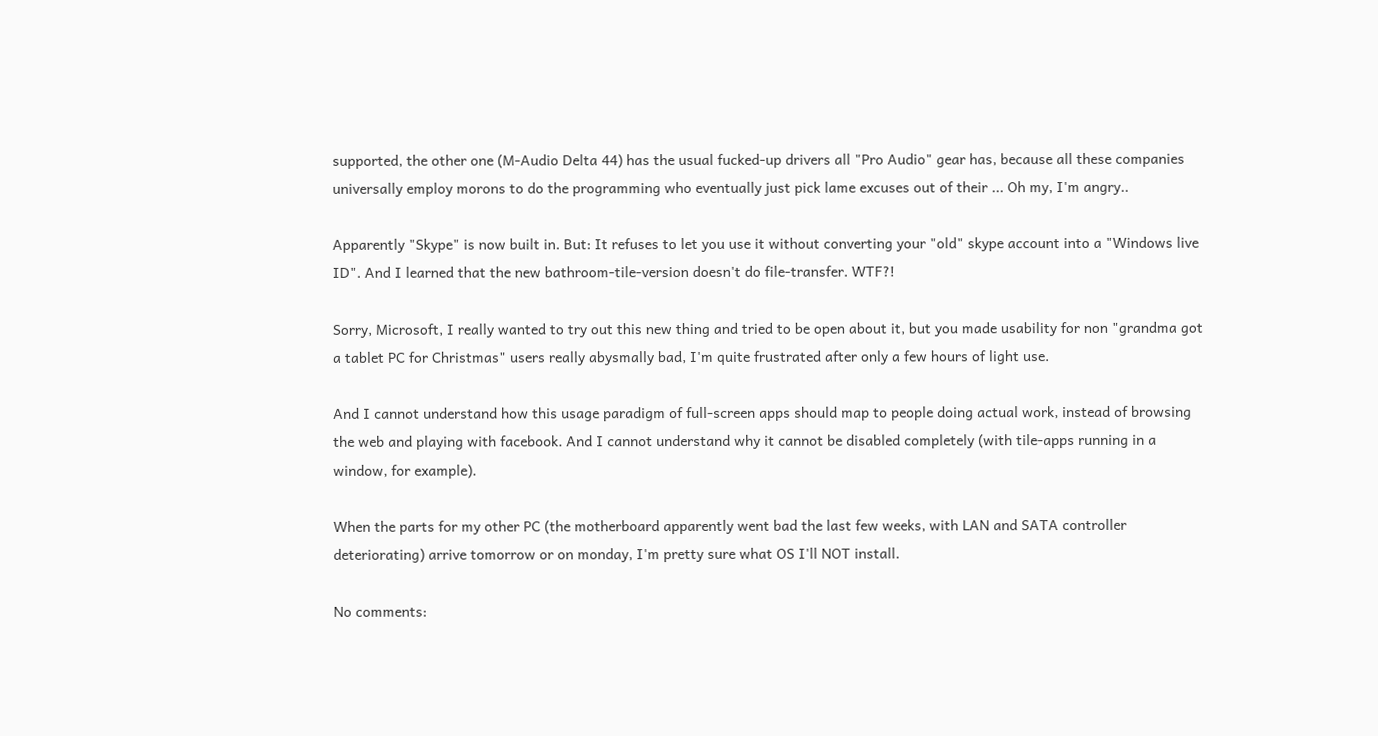supported, the other one (M-Audio Delta 44) has the usual fucked-up drivers all "Pro Audio" gear has, because all these companies universally employ morons to do the programming who eventually just pick lame excuses out of their ... Oh my, I'm angry..

Apparently "Skype" is now built in. But: It refuses to let you use it without converting your "old" skype account into a "Windows live ID". And I learned that the new bathroom-tile-version doesn't do file-transfer. WTF?!

Sorry, Microsoft, I really wanted to try out this new thing and tried to be open about it, but you made usability for non "grandma got a tablet PC for Christmas" users really abysmally bad, I'm quite frustrated after only a few hours of light use.

And I cannot understand how this usage paradigm of full-screen apps should map to people doing actual work, instead of browsing the web and playing with facebook. And I cannot understand why it cannot be disabled completely (with tile-apps running in a window, for example).

When the parts for my other PC (the motherboard apparently went bad the last few weeks, with LAN and SATA controller deteriorating) arrive tomorrow or on monday, I'm pretty sure what OS I'll NOT install.

No comments: